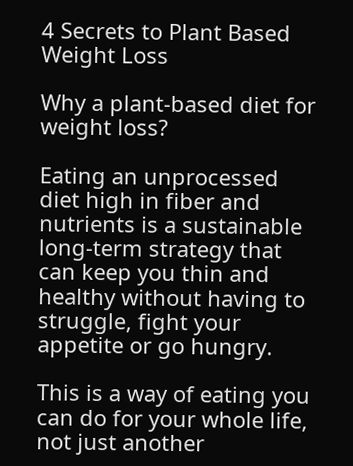4 Secrets to Plant Based Weight Loss

Why a plant-based diet for weight loss?

Eating an unprocessed diet high in fiber and nutrients is a sustainable long-term strategy that can keep you thin and healthy without having to struggle, fight your appetite or go hungry.

This is a way of eating you can do for your whole life, not just another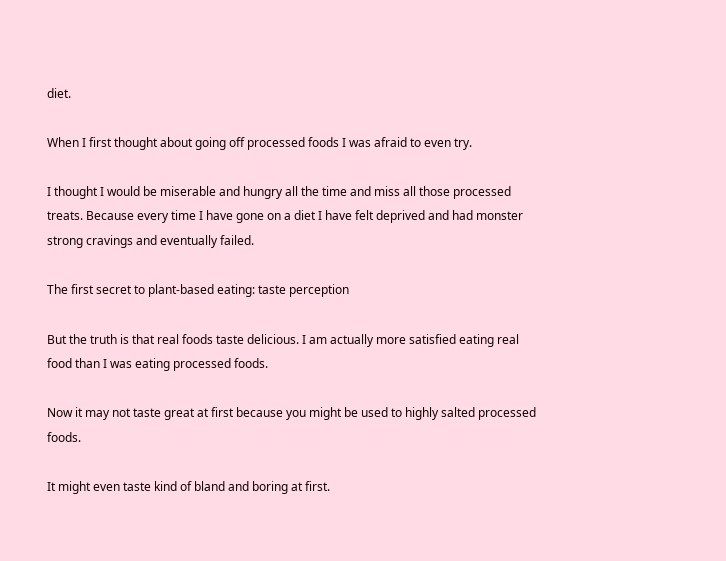diet.

When I first thought about going off processed foods I was afraid to even try.

I thought I would be miserable and hungry all the time and miss all those processed treats. Because every time I have gone on a diet I have felt deprived and had monster strong cravings and eventually failed.

The first secret to plant-based eating: taste perception

But the truth is that real foods taste delicious. I am actually more satisfied eating real food than I was eating processed foods.

Now it may not taste great at first because you might be used to highly salted processed foods.

It might even taste kind of bland and boring at first.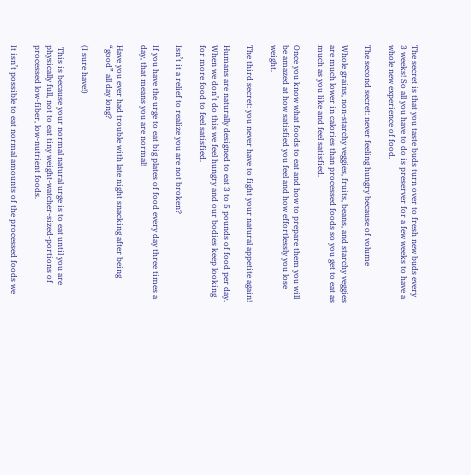The secret is that you taste buds turn over to fresh new buds every 3 weeks! So all you have to do is preserver for a few weeks to have a whole new experience of food.

The second secret: never feeling hungry because of volume

Whole grains, non-starchy veggies, fruits, beans, and starchy veggies are much lower in calories than processed foods so you get to eat as much as you like and feel satisfied.

Once you know what foods to eat and how to prepare them you will be amazed at how satisfied you feel and how effortlessly you lose weight.

The third secret: you never have to fight your natural appetite again!

Humans are naturally designed to eat 3 to 5 pounds of food per day. When we don’t do this we feel hungry and our bodies keep looking for more food to feel satisfied.

Isn’t it a relief to realize you are not broken?

If you have the urge to eat big plates of food every day three times a day, that means you are normal!

Have you ever had trouble with late night snacking after being “good” all day long?

(I sure have!)

 This is because your normal natural urge is to eat until you are physically full, not to eat tiny weight-watcher-sized-portions of processed low-fiber, low-nutrient foods.

It isn’t possible to eat normal amounts of the processed foods we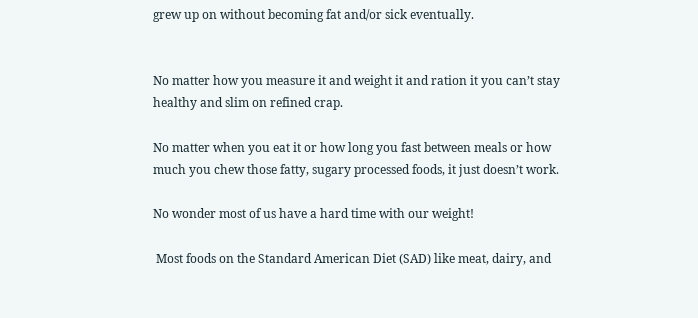grew up on without becoming fat and/or sick eventually.


No matter how you measure it and weight it and ration it you can’t stay healthy and slim on refined crap.

No matter when you eat it or how long you fast between meals or how much you chew those fatty, sugary processed foods, it just doesn’t work.

No wonder most of us have a hard time with our weight!

 Most foods on the Standard American Diet (SAD) like meat, dairy, and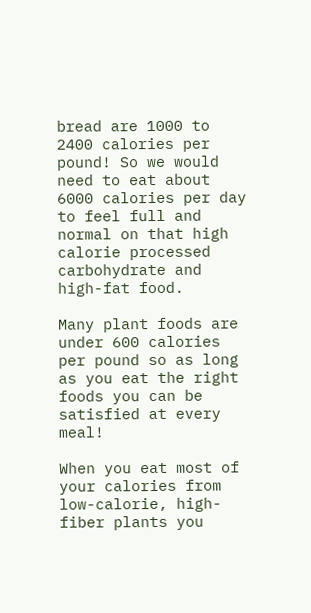bread are 1000 to 2400 calories per pound! So we would need to eat about 6000 calories per day to feel full and normal on that high calorie processed carbohydrate and high-fat food.

Many plant foods are under 600 calories per pound so as long as you eat the right foods you can be satisfied at every meal!

When you eat most of your calories from low-calorie, high-fiber plants you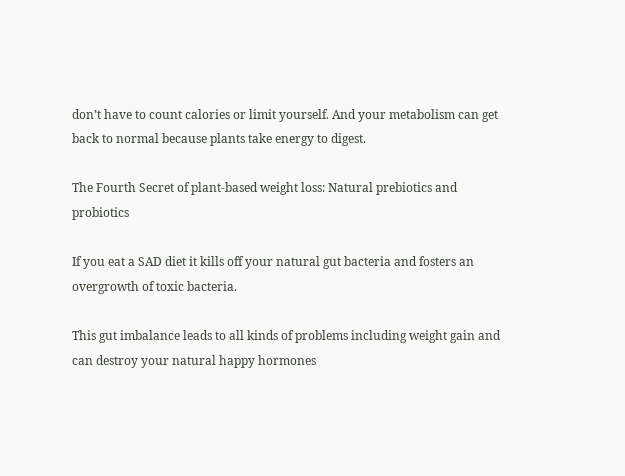don’t have to count calories or limit yourself. And your metabolism can get back to normal because plants take energy to digest.

The Fourth Secret of plant-based weight loss: Natural prebiotics and probiotics

If you eat a SAD diet it kills off your natural gut bacteria and fosters an overgrowth of toxic bacteria.

This gut imbalance leads to all kinds of problems including weight gain and can destroy your natural happy hormones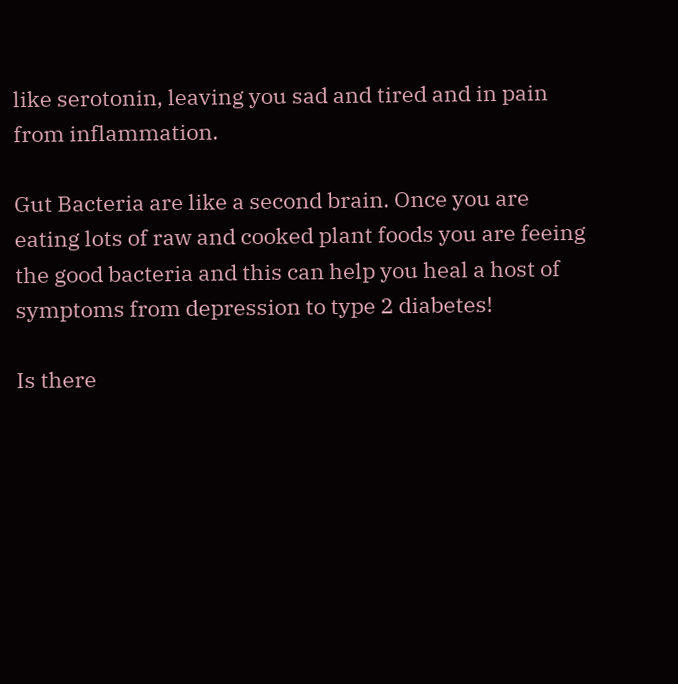like serotonin, leaving you sad and tired and in pain from inflammation.

Gut Bacteria are like a second brain. Once you are eating lots of raw and cooked plant foods you are feeing the good bacteria and this can help you heal a host of symptoms from depression to type 2 diabetes!

Is there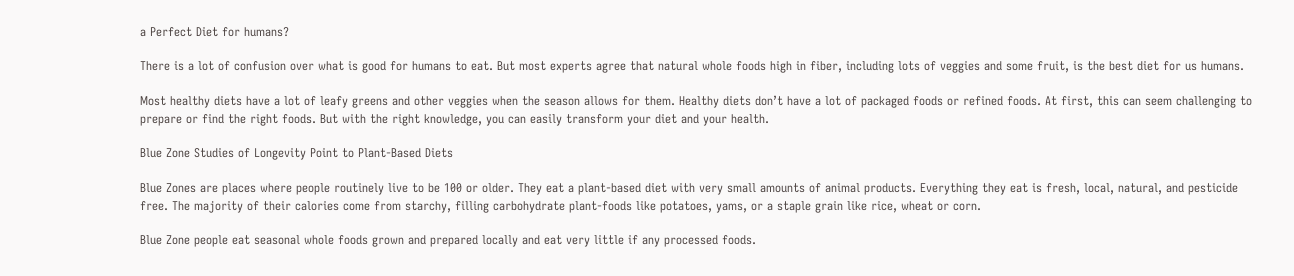a Perfect Diet for humans?

There is a lot of confusion over what is good for humans to eat. But most experts agree that natural whole foods high in fiber, including lots of veggies and some fruit, is the best diet for us humans.

Most healthy diets have a lot of leafy greens and other veggies when the season allows for them. Healthy diets don’t have a lot of packaged foods or refined foods. At first, this can seem challenging to prepare or find the right foods. But with the right knowledge, you can easily transform your diet and your health.

Blue Zone Studies of Longevity Point to Plant-Based Diets

Blue Zones are places where people routinely live to be 100 or older. They eat a plant-based diet with very small amounts of animal products. Everything they eat is fresh, local, natural, and pesticide free. The majority of their calories come from starchy, filling carbohydrate plant-foods like potatoes, yams, or a staple grain like rice, wheat or corn.

Blue Zone people eat seasonal whole foods grown and prepared locally and eat very little if any processed foods.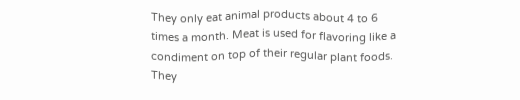They only eat animal products about 4 to 6 times a month. Meat is used for flavoring like a condiment on top of their regular plant foods. They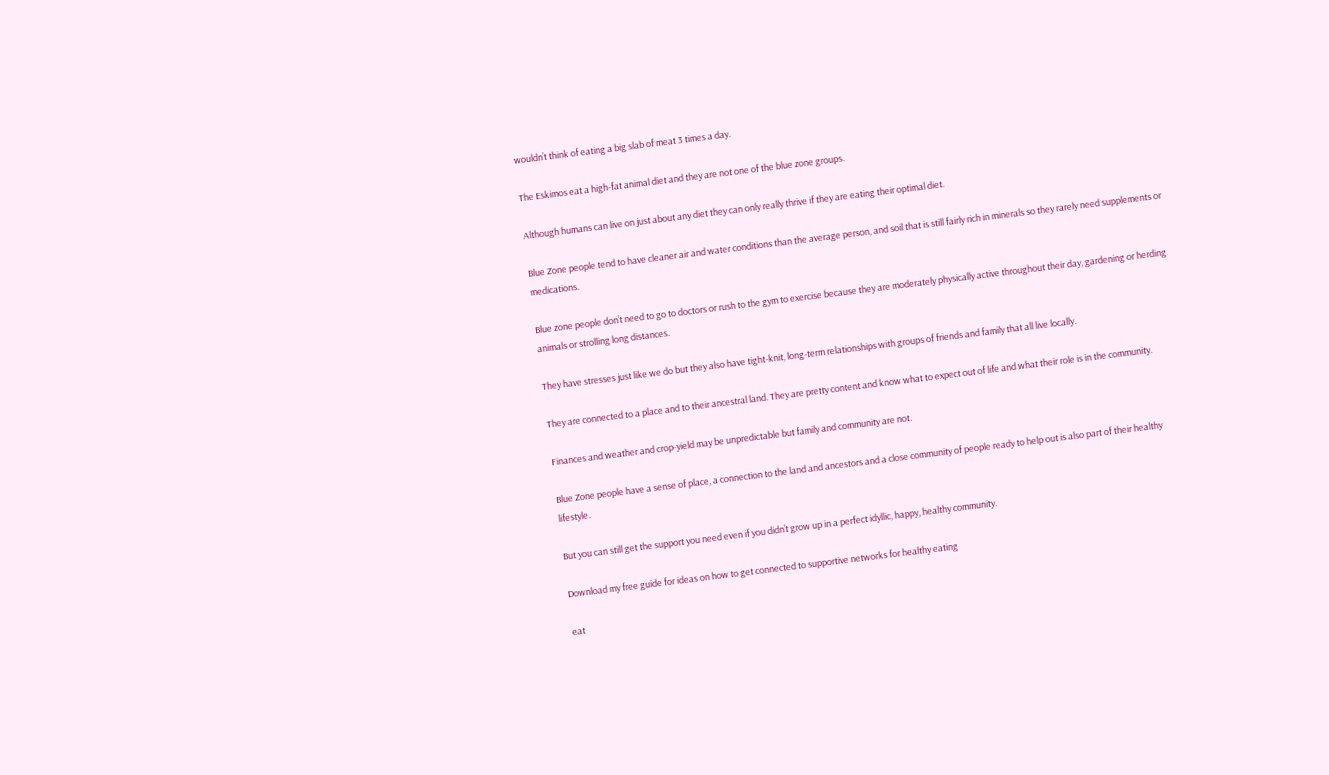wouldn’t think of eating a big slab of meat 3 times a day.

The Eskimos eat a high-fat animal diet and they are not one of the blue zone groups.

Although humans can live on just about any diet they can only really thrive if they are eating their optimal diet.

Blue Zone people tend to have cleaner air and water conditions than the average person, and soil that is still fairly rich in minerals so they rarely need supplements or medications.

Blue zone people don’t need to go to doctors or rush to the gym to exercise because they are moderately physically active throughout their day, gardening or herding animals or strolling long distances.

They have stresses just like we do but they also have tight-knit, long-term relationships with groups of friends and family that all live locally.

They are connected to a place and to their ancestral land. They are pretty content and know what to expect out of life and what their role is in the community.

Finances and weather and crop-yield may be unpredictable but family and community are not.

Blue Zone people have a sense of place, a connection to the land and ancestors and a close community of people ready to help out is also part of their healthy lifestyle.

But you can still get the support you need even if you didn’t grow up in a perfect idyllic, happy, healthy community.

Download my free guide for ideas on how to get connected to supportive networks for healthy eating

eat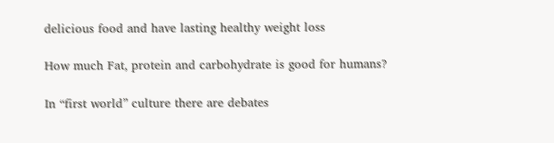delicious food and have lasting healthy weight loss

How much Fat, protein and carbohydrate is good for humans?

In “first world” culture there are debates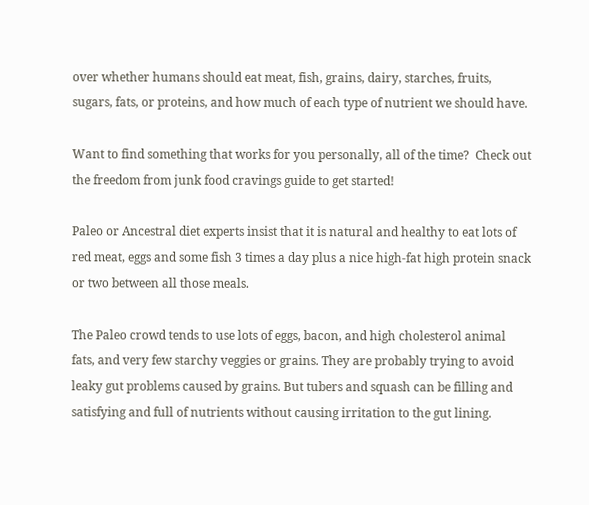over whether humans should eat meat, fish, grains, dairy, starches, fruits, sugars, fats, or proteins, and how much of each type of nutrient we should have.

Want to find something that works for you personally, all of the time?  Check out the freedom from junk food cravings guide to get started!

Paleo or Ancestral diet experts insist that it is natural and healthy to eat lots of red meat, eggs and some fish 3 times a day plus a nice high-fat high protein snack or two between all those meals.

The Paleo crowd tends to use lots of eggs, bacon, and high cholesterol animal fats, and very few starchy veggies or grains. They are probably trying to avoid leaky gut problems caused by grains. But tubers and squash can be filling and satisfying and full of nutrients without causing irritation to the gut lining.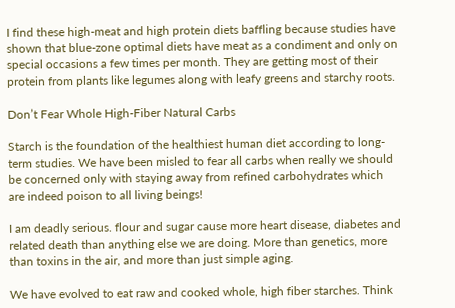I find these high-meat and high protein diets baffling because studies have shown that blue-zone optimal diets have meat as a condiment and only on special occasions a few times per month. They are getting most of their protein from plants like legumes along with leafy greens and starchy roots.

Don’t Fear Whole High-Fiber Natural Carbs

Starch is the foundation of the healthiest human diet according to long-term studies. We have been misled to fear all carbs when really we should be concerned only with staying away from refined carbohydrates which are indeed poison to all living beings!

I am deadly serious. flour and sugar cause more heart disease, diabetes and related death than anything else we are doing. More than genetics, more than toxins in the air, and more than just simple aging.

We have evolved to eat raw and cooked whole, high fiber starches. Think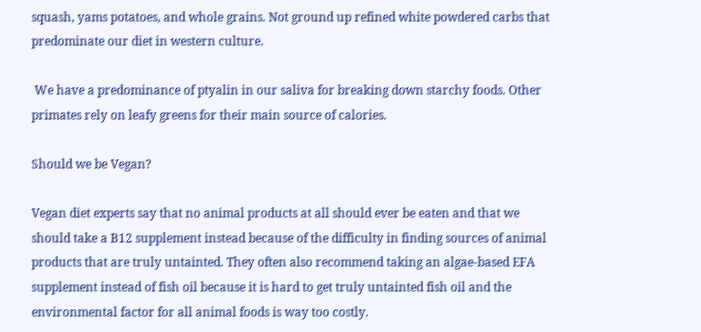squash, yams potatoes, and whole grains. Not ground up refined white powdered carbs that predominate our diet in western culture.

 We have a predominance of ptyalin in our saliva for breaking down starchy foods. Other primates rely on leafy greens for their main source of calories.

Should we be Vegan?

Vegan diet experts say that no animal products at all should ever be eaten and that we should take a B12 supplement instead because of the difficulty in finding sources of animal products that are truly untainted. They often also recommend taking an algae-based EFA supplement instead of fish oil because it is hard to get truly untainted fish oil and the environmental factor for all animal foods is way too costly.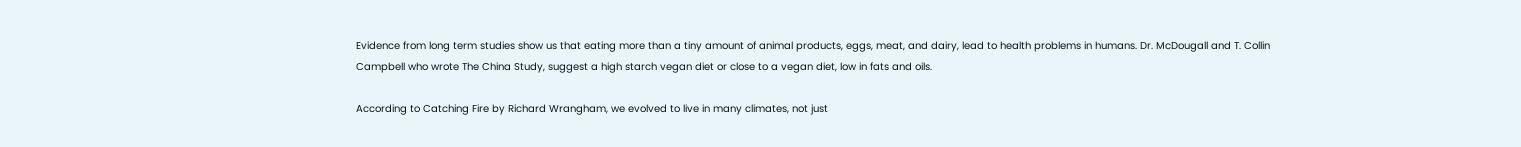Evidence from long term studies show us that eating more than a tiny amount of animal products, eggs, meat, and dairy, lead to health problems in humans. Dr. McDougall and T. Collin Campbell who wrote The China Study, suggest a high starch vegan diet or close to a vegan diet, low in fats and oils.

According to Catching Fire by Richard Wrangham, we evolved to live in many climates, not just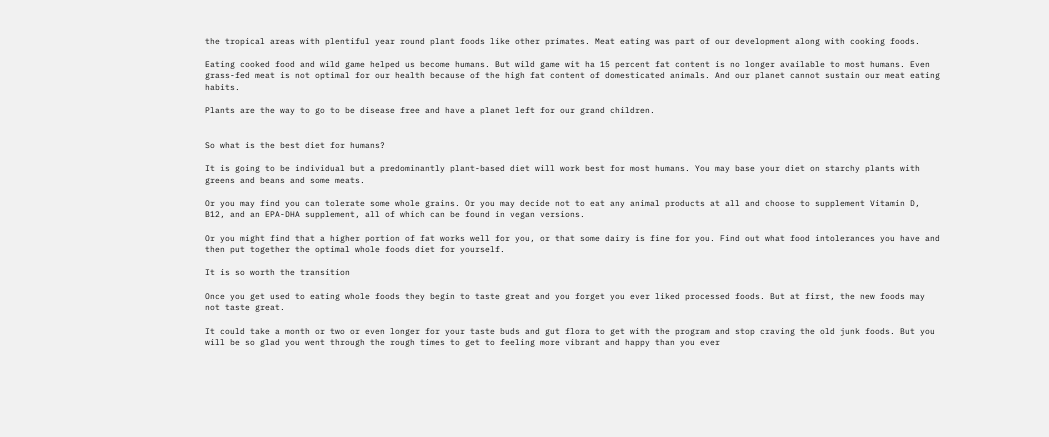the tropical areas with plentiful year round plant foods like other primates. Meat eating was part of our development along with cooking foods.

Eating cooked food and wild game helped us become humans. But wild game wit ha 15 percent fat content is no longer available to most humans. Even grass-fed meat is not optimal for our health because of the high fat content of domesticated animals. And our planet cannot sustain our meat eating habits.

Plants are the way to go to be disease free and have a planet left for our grand children.


So what is the best diet for humans?

It is going to be individual but a predominantly plant-based diet will work best for most humans. You may base your diet on starchy plants with greens and beans and some meats.

Or you may find you can tolerate some whole grains. Or you may decide not to eat any animal products at all and choose to supplement Vitamin D,  B12, and an EPA-DHA supplement, all of which can be found in vegan versions.

Or you might find that a higher portion of fat works well for you, or that some dairy is fine for you. Find out what food intolerances you have and then put together the optimal whole foods diet for yourself.

It is so worth the transition

Once you get used to eating whole foods they begin to taste great and you forget you ever liked processed foods. But at first, the new foods may not taste great.

It could take a month or two or even longer for your taste buds and gut flora to get with the program and stop craving the old junk foods. But you will be so glad you went through the rough times to get to feeling more vibrant and happy than you ever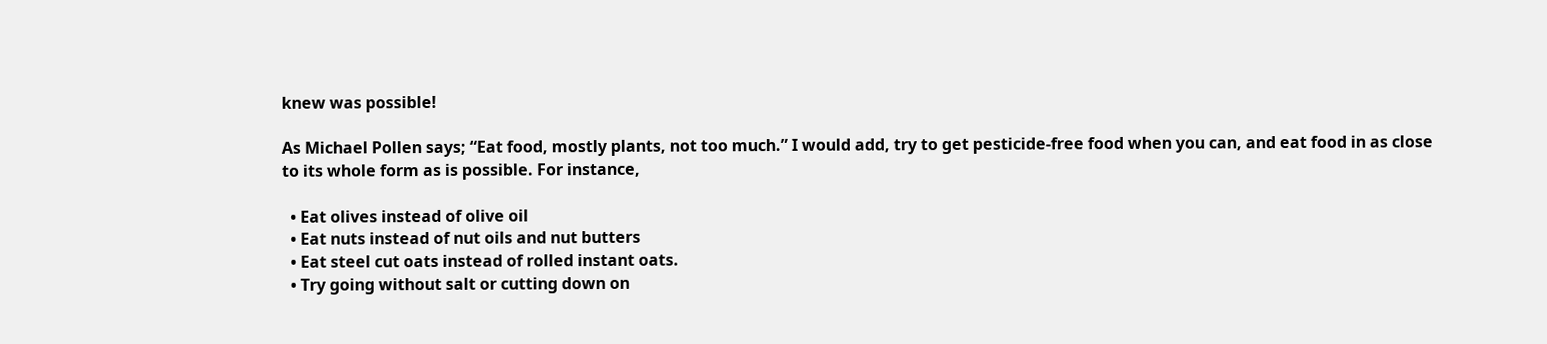knew was possible!

As Michael Pollen says; “Eat food, mostly plants, not too much.” I would add, try to get pesticide-free food when you can, and eat food in as close to its whole form as is possible. For instance,

  • Eat olives instead of olive oil
  • Eat nuts instead of nut oils and nut butters
  • Eat steel cut oats instead of rolled instant oats.
  • Try going without salt or cutting down on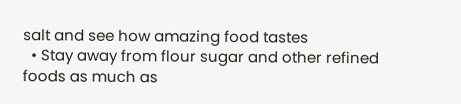salt and see how amazing food tastes
  • Stay away from flour sugar and other refined foods as much as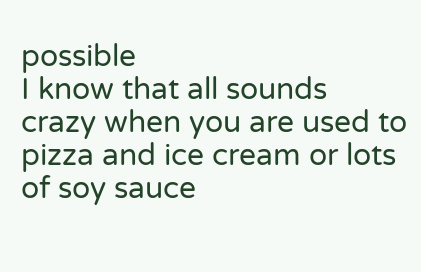possible
I know that all sounds crazy when you are used to pizza and ice cream or lots of soy sauce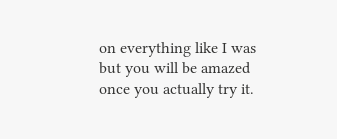on everything like I was but you will be amazed once you actually try it.